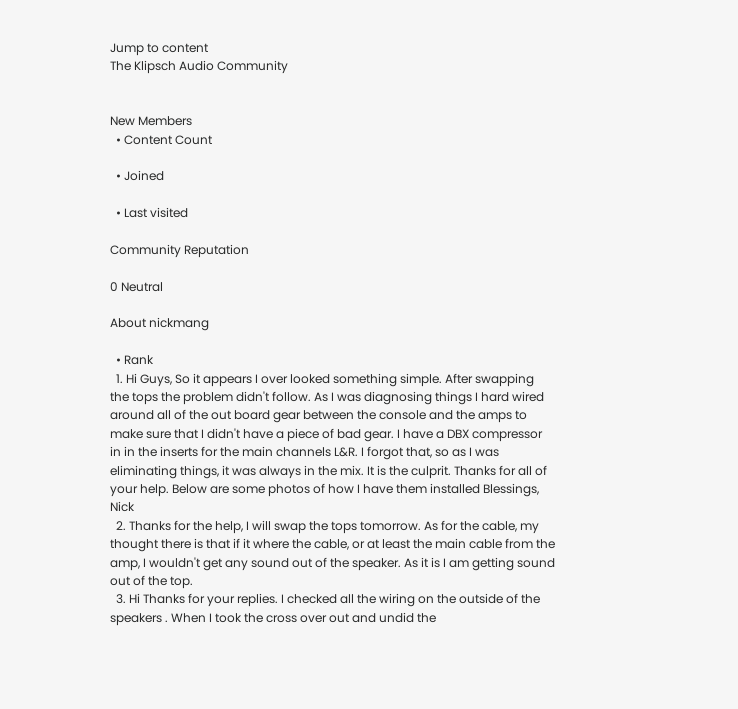Jump to content
The Klipsch Audio Community


New Members
  • Content Count

  • Joined

  • Last visited

Community Reputation

0 Neutral

About nickmang

  • Rank
  1. Hi Guys, So it appears I over looked something simple. After swapping the tops the problem didn't follow. As I was diagnosing things I hard wired around all of the out board gear between the console and the amps to make sure that I didn't have a piece of bad gear. I have a DBX compressor in in the inserts for the main channels L&R. I forgot that, so as I was eliminating things, it was always in the mix. It is the culprit. Thanks for all of your help. Below are some photos of how I have them installed Blessings, Nick
  2. Thanks for the help, I will swap the tops tomorrow. As for the cable, my thought there is that if it where the cable, or at least the main cable from the amp, I wouldn't get any sound out of the speaker. As it is I am getting sound out of the top.
  3. Hi Thanks for your replies. I checked all the wiring on the outside of the speakers . When I took the cross over out and undid the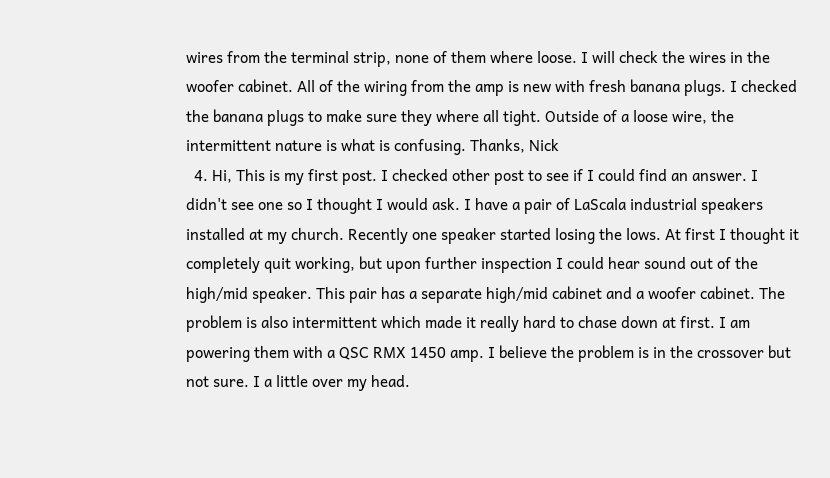wires from the terminal strip, none of them where loose. I will check the wires in the woofer cabinet. All of the wiring from the amp is new with fresh banana plugs. I checked the banana plugs to make sure they where all tight. Outside of a loose wire, the intermittent nature is what is confusing. Thanks, Nick
  4. Hi, This is my first post. I checked other post to see if I could find an answer. I didn't see one so I thought I would ask. I have a pair of LaScala industrial speakers installed at my church. Recently one speaker started losing the lows. At first I thought it completely quit working, but upon further inspection I could hear sound out of the high/mid speaker. This pair has a separate high/mid cabinet and a woofer cabinet. The problem is also intermittent which made it really hard to chase down at first. I am powering them with a QSC RMX 1450 amp. I believe the problem is in the crossover but not sure. I a little over my head.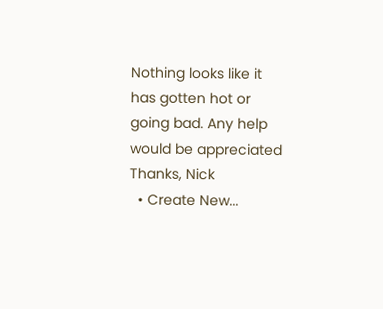Nothing looks like it has gotten hot or going bad. Any help would be appreciated Thanks, Nick
  • Create New...